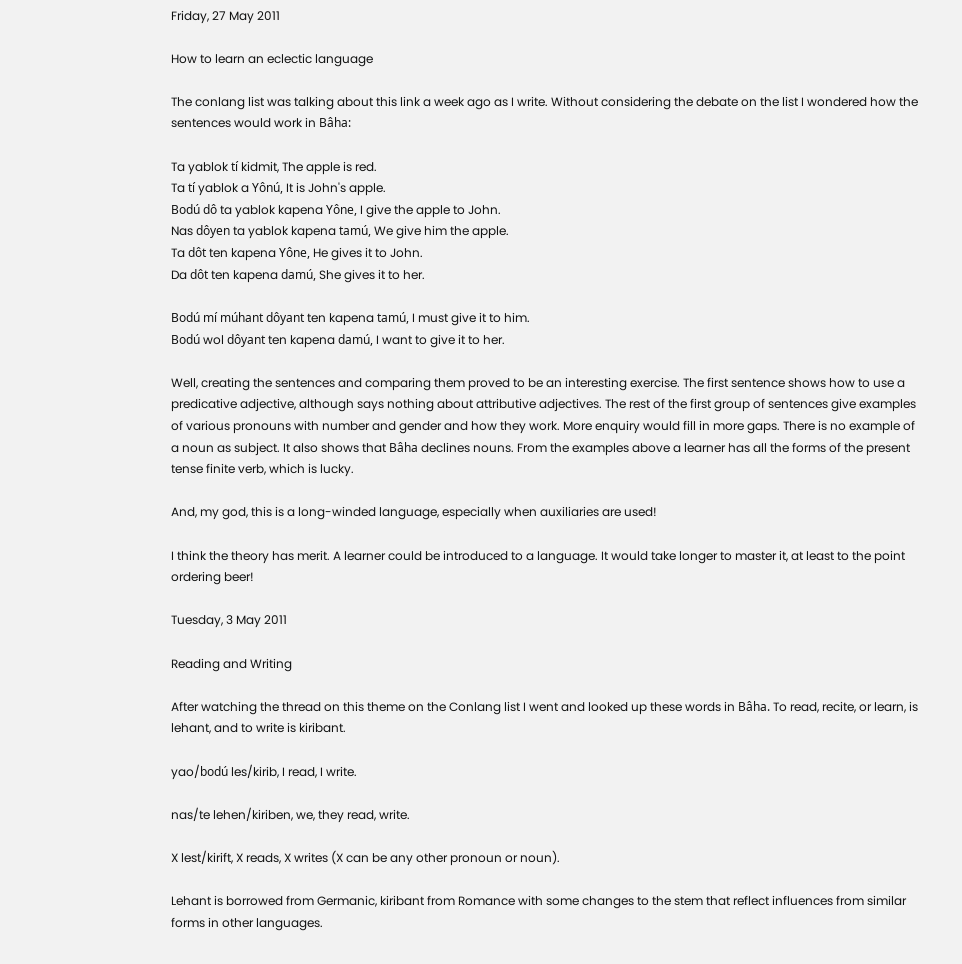Friday, 27 May 2011

How to learn an eclectic language

The conlang list was talking about this link a week ago as I write. Without considering the debate on the list I wondered how the sentences would work in Bâha:

Ta yablok tí kidmit, The apple is red.
Ta tí yablok a Yônú, It is John's apple.
Bodú dô ta yablok kapena Yône, I give the apple to John.
Nas dôyen ta yablok kapena tamú, We give him the apple.
Ta dôt ten kapena Yône, He gives it to John.
Da dôt ten kapena damú, She gives it to her.

Bodú mí múhant dôyant ten kapena tamú, I must give it to him.
Bodú wol dôyant ten kapena damú, I want to give it to her.

Well, creating the sentences and comparing them proved to be an interesting exercise. The first sentence shows how to use a predicative adjective, although says nothing about attributive adjectives. The rest of the first group of sentences give examples of various pronouns with number and gender and how they work. More enquiry would fill in more gaps. There is no example of a noun as subject. It also shows that Bâha declines nouns. From the examples above a learner has all the forms of the present tense finite verb, which is lucky.

And, my god, this is a long-winded language, especially when auxiliaries are used!

I think the theory has merit. A learner could be introduced to a language. It would take longer to master it, at least to the point ordering beer!

Tuesday, 3 May 2011

Reading and Writing

After watching the thread on this theme on the Conlang list I went and looked up these words in Bâha. To read, recite, or learn, is lehant, and to write is kiribant.

yao/bodú les/kirib, I read, I write.

nas/te lehen/kiriben, we, they read, write.

X lest/kirift, X reads, X writes (X can be any other pronoun or noun).

Lehant is borrowed from Germanic, kiribant from Romance with some changes to the stem that reflect influences from similar forms in other languages.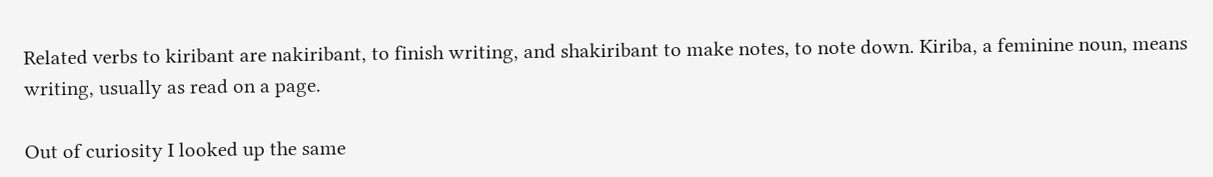Related verbs to kiribant are nakiribant, to finish writing, and shakiribant to make notes, to note down. Kiriba, a feminine noun, means writing, usually as read on a page.

Out of curiosity I looked up the same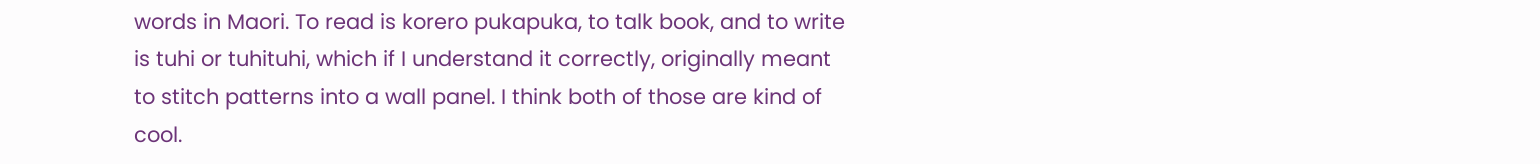words in Maori. To read is korero pukapuka, to talk book, and to write is tuhi or tuhituhi, which if I understand it correctly, originally meant to stitch patterns into a wall panel. I think both of those are kind of cool.